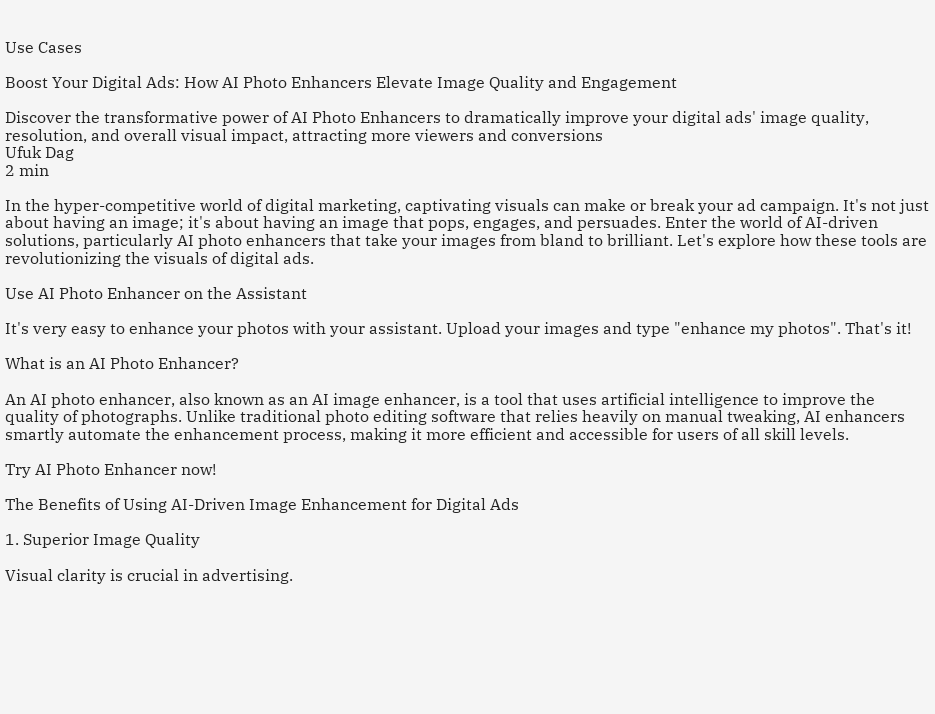Use Cases

Boost Your Digital Ads: How AI Photo Enhancers Elevate Image Quality and Engagement

Discover the transformative power of AI Photo Enhancers to dramatically improve your digital ads' image quality, resolution, and overall visual impact, attracting more viewers and conversions
Ufuk Dag
2 min

In the hyper-competitive world of digital marketing, captivating visuals can make or break your ad campaign. It's not just about having an image; it's about having an image that pops, engages, and persuades. Enter the world of AI-driven solutions, particularly AI photo enhancers that take your images from bland to brilliant. Let's explore how these tools are revolutionizing the visuals of digital ads.

Use AI Photo Enhancer on the Assistant

It's very easy to enhance your photos with your assistant. Upload your images and type "enhance my photos". That's it!

What is an AI Photo Enhancer?

An AI photo enhancer, also known as an AI image enhancer, is a tool that uses artificial intelligence to improve the quality of photographs. Unlike traditional photo editing software that relies heavily on manual tweaking, AI enhancers smartly automate the enhancement process, making it more efficient and accessible for users of all skill levels.

Try AI Photo Enhancer now!

The Benefits of Using AI-Driven Image Enhancement for Digital Ads

1. Superior Image Quality

Visual clarity is crucial in advertising.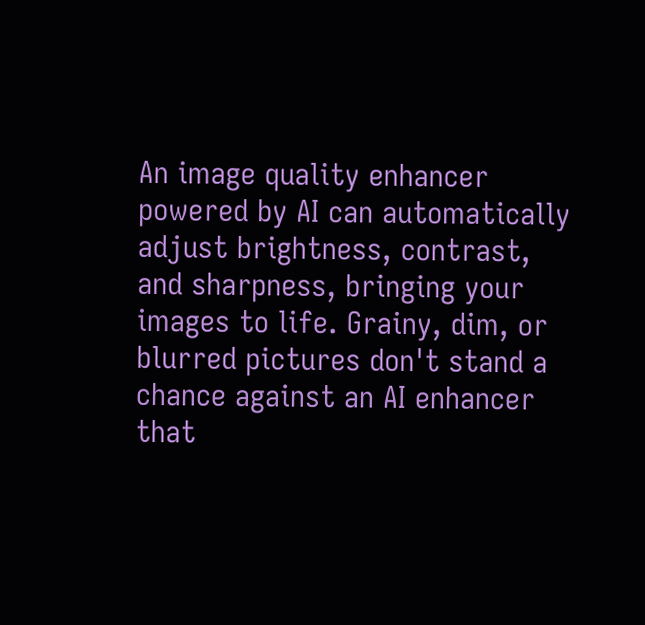An image quality enhancer powered by AI can automatically adjust brightness, contrast, and sharpness, bringing your images to life. Grainy, dim, or blurred pictures don't stand a chance against an AI enhancer that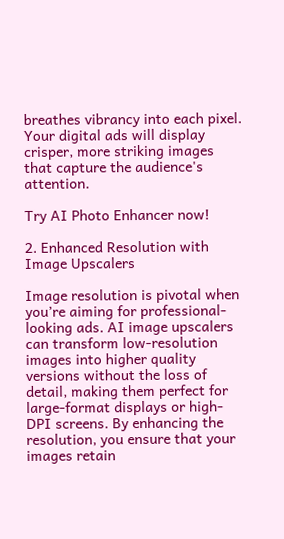breathes vibrancy into each pixel. Your digital ads will display crisper, more striking images that capture the audience's attention.

Try AI Photo Enhancer now!

2. Enhanced Resolution with Image Upscalers

Image resolution is pivotal when you’re aiming for professional-looking ads. AI image upscalers can transform low-resolution images into higher quality versions without the loss of detail, making them perfect for large-format displays or high-DPI screens. By enhancing the resolution, you ensure that your images retain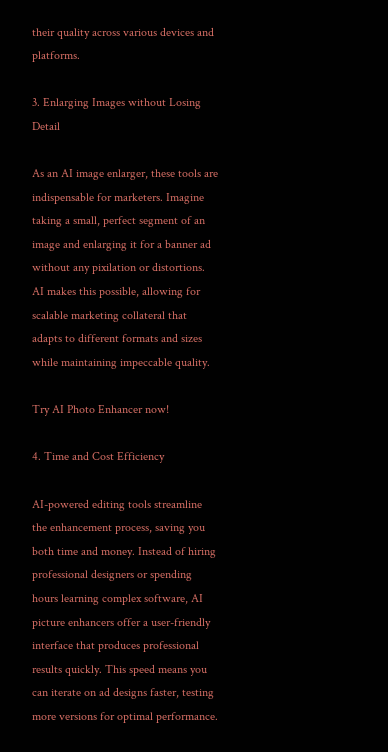their quality across various devices and platforms.

3. Enlarging Images without Losing Detail

As an AI image enlarger, these tools are indispensable for marketers. Imagine taking a small, perfect segment of an image and enlarging it for a banner ad without any pixilation or distortions. AI makes this possible, allowing for scalable marketing collateral that adapts to different formats and sizes while maintaining impeccable quality.

Try AI Photo Enhancer now!

4. Time and Cost Efficiency

AI-powered editing tools streamline the enhancement process, saving you both time and money. Instead of hiring professional designers or spending hours learning complex software, AI picture enhancers offer a user-friendly interface that produces professional results quickly. This speed means you can iterate on ad designs faster, testing more versions for optimal performance.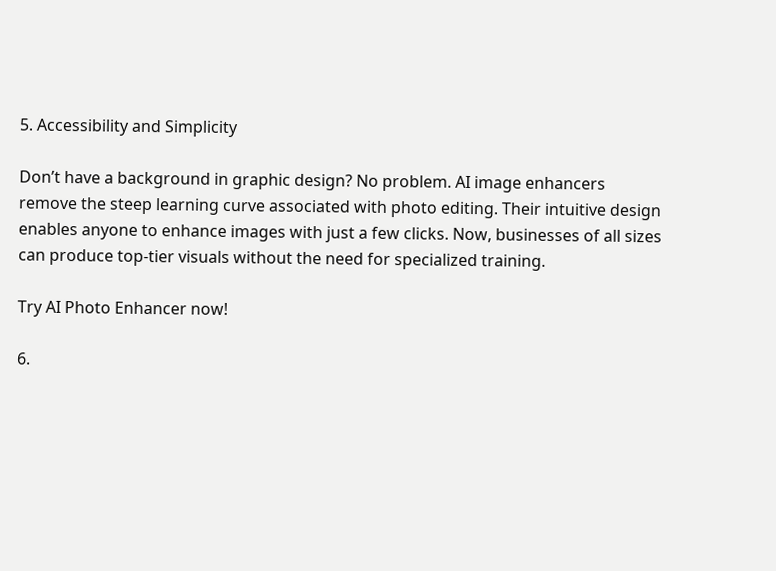5. Accessibility and Simplicity

Don’t have a background in graphic design? No problem. AI image enhancers remove the steep learning curve associated with photo editing. Their intuitive design enables anyone to enhance images with just a few clicks. Now, businesses of all sizes can produce top-tier visuals without the need for specialized training.

Try AI Photo Enhancer now!

6.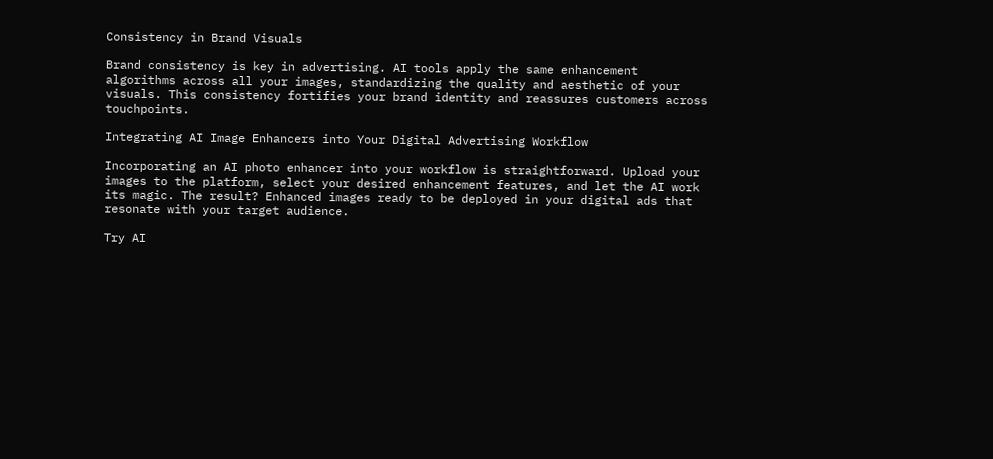Consistency in Brand Visuals

Brand consistency is key in advertising. AI tools apply the same enhancement algorithms across all your images, standardizing the quality and aesthetic of your visuals. This consistency fortifies your brand identity and reassures customers across touchpoints.

Integrating AI Image Enhancers into Your Digital Advertising Workflow

Incorporating an AI photo enhancer into your workflow is straightforward. Upload your images to the platform, select your desired enhancement features, and let the AI work its magic. The result? Enhanced images ready to be deployed in your digital ads that resonate with your target audience.

Try AI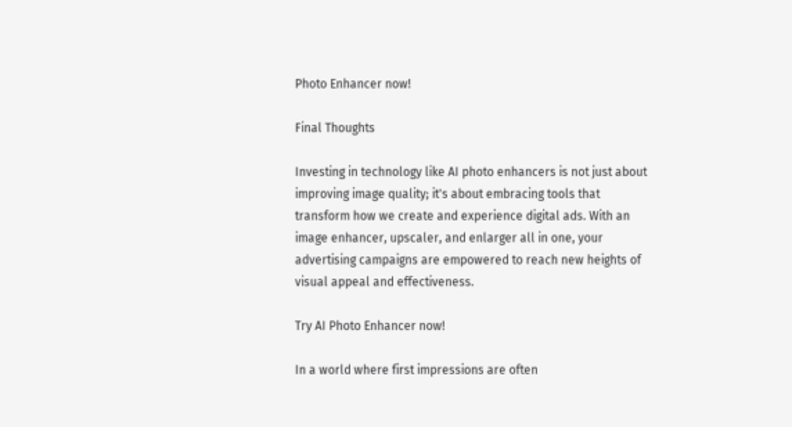Photo Enhancer now!

Final Thoughts

Investing in technology like AI photo enhancers is not just about improving image quality; it's about embracing tools that transform how we create and experience digital ads. With an image enhancer, upscaler, and enlarger all in one, your advertising campaigns are empowered to reach new heights of visual appeal and effectiveness.

Try AI Photo Enhancer now!

In a world where first impressions are often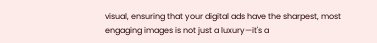visual, ensuring that your digital ads have the sharpest, most engaging images is not just a luxury—it's a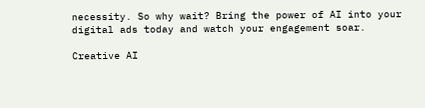necessity. So why wait? Bring the power of AI into your digital ads today and watch your engagement soar.

Creative AI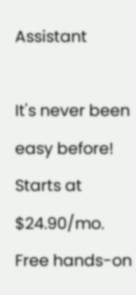Assistant

It's never been easy before!
Starts at $24.90/mo.
Free hands-on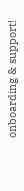onboarding & support!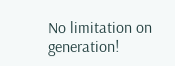No limitation on generation!